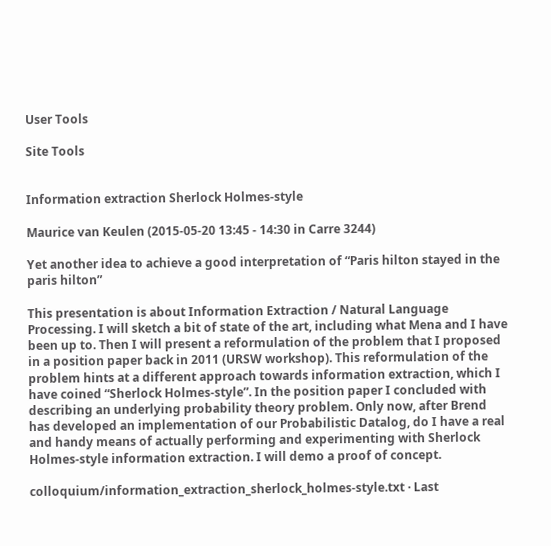User Tools

Site Tools


Information extraction Sherlock Holmes-style

Maurice van Keulen (2015-05-20 13:45 - 14:30 in Carre 3244)

Yet another idea to achieve a good interpretation of “Paris hilton stayed in the paris hilton”

This presentation is about Information Extraction / Natural Language Processing. I will sketch a bit of state of the art, including what Mena and I have been up to. Then I will present a reformulation of the problem that I proposed in a position paper back in 2011 (URSW workshop). This reformulation of the problem hints at a different approach towards information extraction, which I have coined “Sherlock Holmes-style”. In the position paper I concluded with describing an underlying probability theory problem. Only now, after Brend has developed an implementation of our Probabilistic Datalog, do I have a real and handy means of actually performing and experimenting with Sherlock Holmes-style information extraction. I will demo a proof of concept.

colloquium/information_extraction_sherlock_holmes-style.txt · Last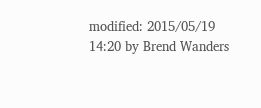modified: 2015/05/19 14:20 by Brend Wanders